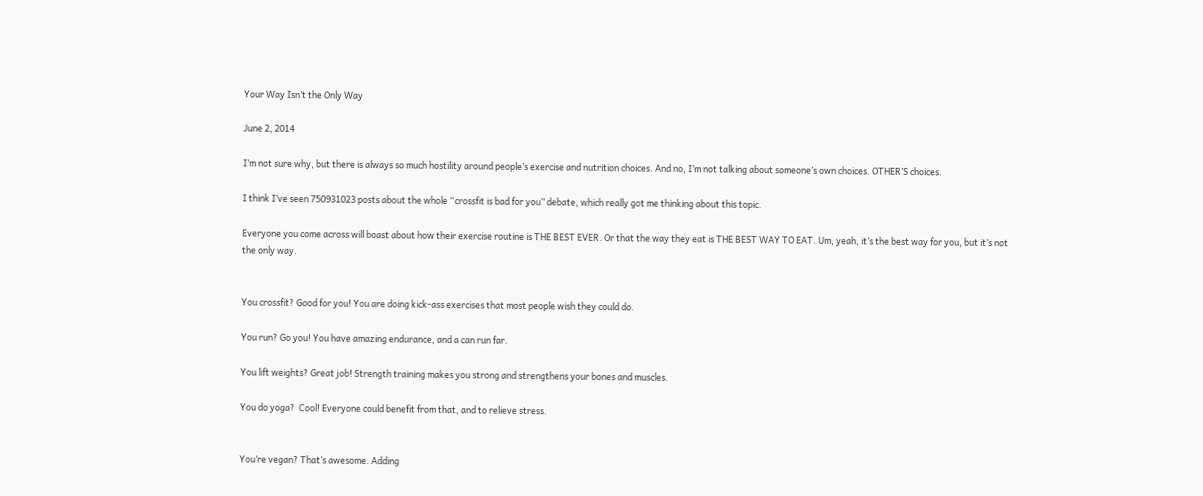Your Way Isn’t the Only Way

June 2, 2014

I’m not sure why, but there is always so much hostility around people’s exercise and nutrition choices. And no, I’m not talking about someone’s own choices. OTHER’S choices.

I think I’ve seen 750931023 posts about the whole “crossfit is bad for you” debate, which really got me thinking about this topic.

Everyone you come across will boast about how their exercise routine is THE BEST EVER. Or that the way they eat is THE BEST WAY TO EAT. Um, yeah, it’s the best way for you, but it’s not the only way.


You crossfit? Good for you! You are doing kick-ass exercises that most people wish they could do.

You run? Go you! You have amazing endurance, and a can run far.

You lift weights? Great job! Strength training makes you strong and strengthens your bones and muscles.

You do yoga?  Cool! Everyone could benefit from that, and to relieve stress.


You’re vegan? That’s awesome. Adding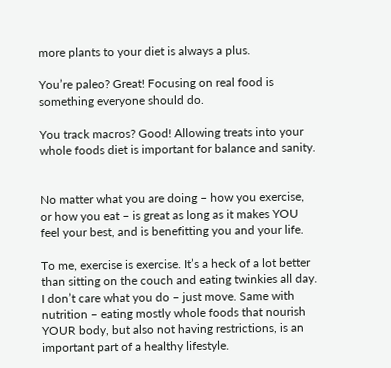more plants to your diet is always a plus.

You’re paleo? Great! Focusing on real food is something everyone should do.

You track macros? Good! Allowing treats into your whole foods diet is important for balance and sanity.


No matter what you are doing – how you exercise, or how you eat – is great as long as it makes YOU feel your best, and is benefitting you and your life.

To me, exercise is exercise. It’s a heck of a lot better than sitting on the couch and eating twinkies all day. I don’t care what you do – just move. Same with nutrition – eating mostly whole foods that nourish YOUR body, but also not having restrictions, is an important part of a healthy lifestyle.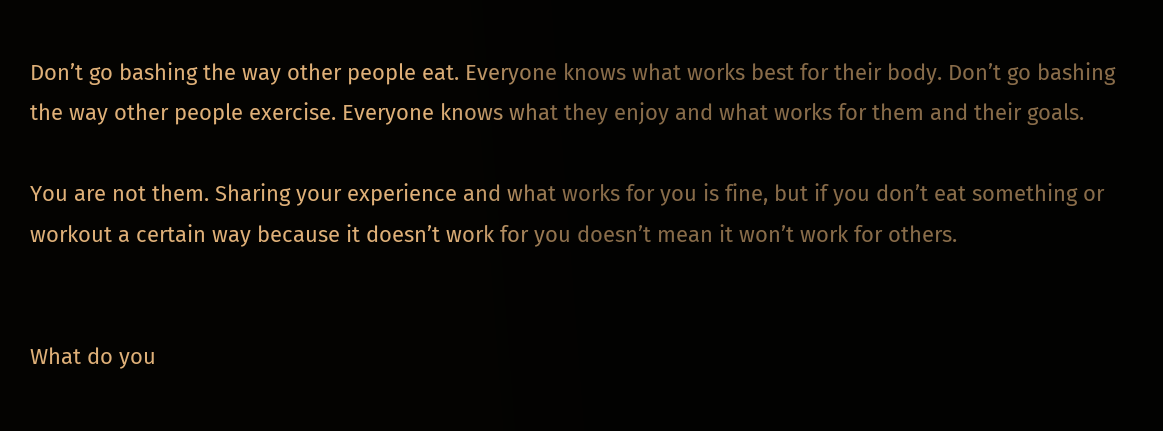Don’t go bashing the way other people eat. Everyone knows what works best for their body. Don’t go bashing the way other people exercise. Everyone knows what they enjoy and what works for them and their goals.

You are not them. Sharing your experience and what works for you is fine, but if you don’t eat something or workout a certain way because it doesn’t work for you doesn’t mean it won’t work for others.


What do you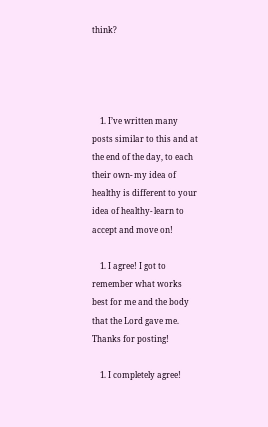think?




    1. I’ve written many posts similar to this and at the end of the day, to each their own- my idea of healthy is different to your idea of healthy- learn to accept and move on!

    1. I agree! I got to remember what works best for me and the body that the Lord gave me. Thanks for posting!

    1. I completely agree!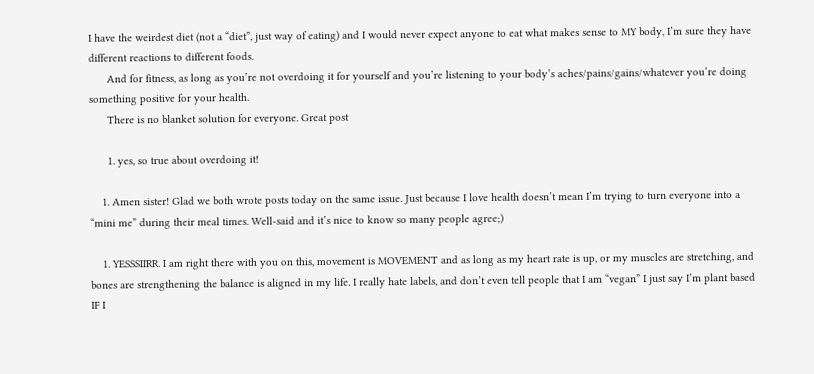I have the weirdest diet (not a “diet”, just way of eating) and I would never expect anyone to eat what makes sense to MY body, I’m sure they have different reactions to different foods.
      And for fitness, as long as you’re not overdoing it for yourself and you’re listening to your body’s aches/pains/gains/whatever you’re doing something positive for your health.
      There is no blanket solution for everyone. Great post

      1. yes, so true about overdoing it!

    1. Amen sister! Glad we both wrote posts today on the same issue. Just because I love health doesn’t mean I’m trying to turn everyone into a “mini me” during their meal times. Well-said and it’s nice to know so many people agree;)

    1. YESSSIIRR. I am right there with you on this, movement is MOVEMENT and as long as my heart rate is up, or my muscles are stretching, and bones are strengthening the balance is aligned in my life. I really hate labels, and don’t even tell people that I am “vegan” I just say I’m plant based IF I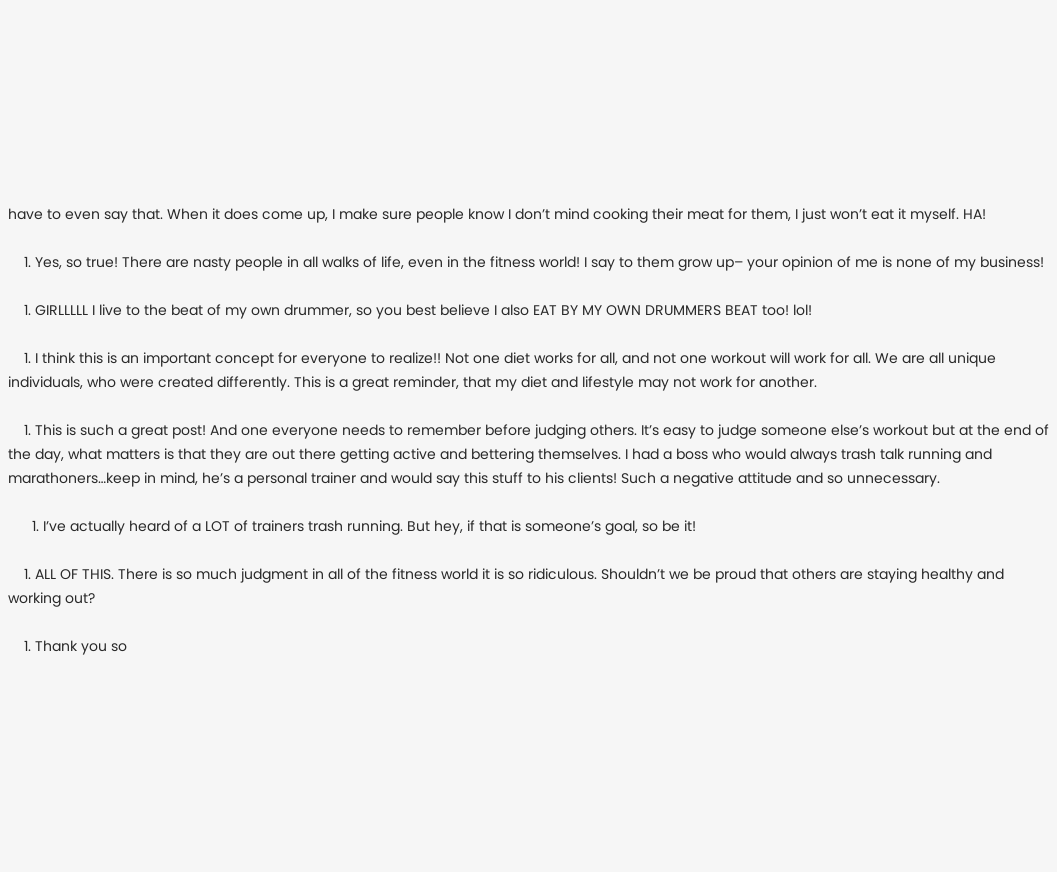have to even say that. When it does come up, I make sure people know I don’t mind cooking their meat for them, I just won’t eat it myself. HA!

    1. Yes, so true! There are nasty people in all walks of life, even in the fitness world! I say to them grow up– your opinion of me is none of my business!

    1. GIRLLLLL I live to the beat of my own drummer, so you best believe I also EAT BY MY OWN DRUMMERS BEAT too! lol!

    1. I think this is an important concept for everyone to realize!! Not one diet works for all, and not one workout will work for all. We are all unique individuals, who were created differently. This is a great reminder, that my diet and lifestyle may not work for another.

    1. This is such a great post! And one everyone needs to remember before judging others. It’s easy to judge someone else’s workout but at the end of the day, what matters is that they are out there getting active and bettering themselves. I had a boss who would always trash talk running and marathoners…keep in mind, he’s a personal trainer and would say this stuff to his clients! Such a negative attitude and so unnecessary.

      1. I’ve actually heard of a LOT of trainers trash running. But hey, if that is someone’s goal, so be it!

    1. ALL OF THIS. There is so much judgment in all of the fitness world it is so ridiculous. Shouldn’t we be proud that others are staying healthy and working out?

    1. Thank you so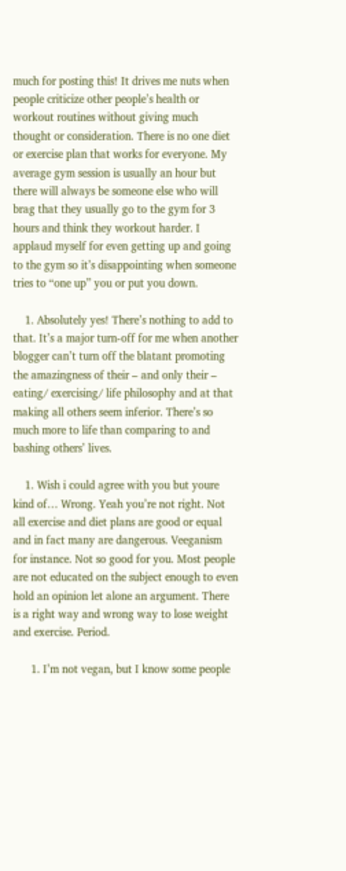much for posting this! It drives me nuts when people criticize other people’s health or workout routines without giving much thought or consideration. There is no one diet or exercise plan that works for everyone. My average gym session is usually an hour but there will always be someone else who will brag that they usually go to the gym for 3 hours and think they workout harder. I applaud myself for even getting up and going to the gym so it’s disappointing when someone tries to “one up” you or put you down.

    1. Absolutely yes! There’s nothing to add to that. It’s a major turn-off for me when another blogger can’t turn off the blatant promoting the amazingness of their – and only their – eating/ exercising/ life philosophy and at that making all others seem inferior. There’s so much more to life than comparing to and bashing others’ lives.

    1. Wish i could agree with you but youre kind of… Wrong. Yeah you’re not right. Not all exercise and diet plans are good or equal and in fact many are dangerous. Veeganism for instance. Not so good for you. Most people are not educated on the subject enough to even hold an opinion let alone an argument. There is a right way and wrong way to lose weight and exercise. Period.

      1. I’m not vegan, but I know some people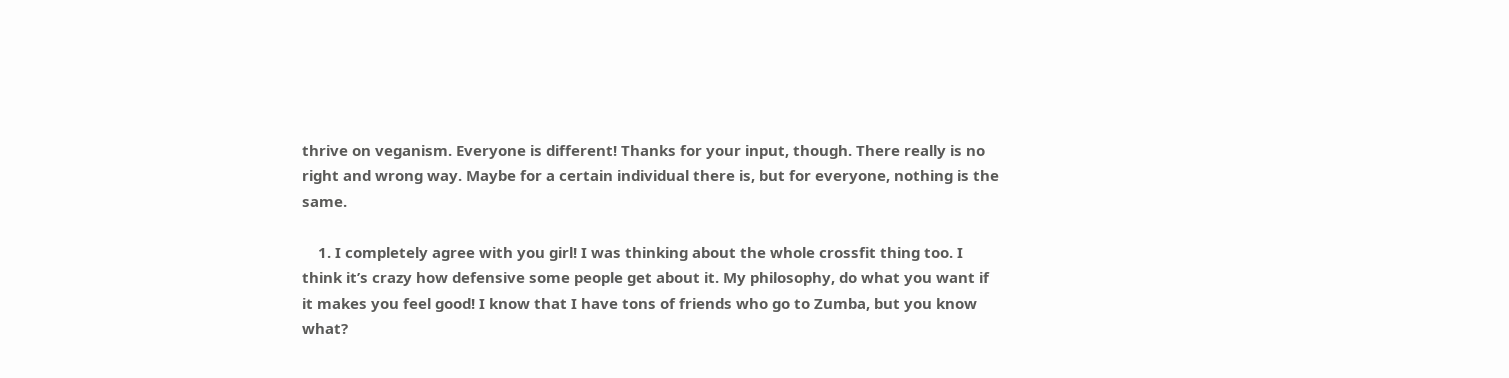thrive on veganism. Everyone is different! Thanks for your input, though. There really is no right and wrong way. Maybe for a certain individual there is, but for everyone, nothing is the same.

    1. I completely agree with you girl! I was thinking about the whole crossfit thing too. I think it’s crazy how defensive some people get about it. My philosophy, do what you want if it makes you feel good! I know that I have tons of friends who go to Zumba, but you know what?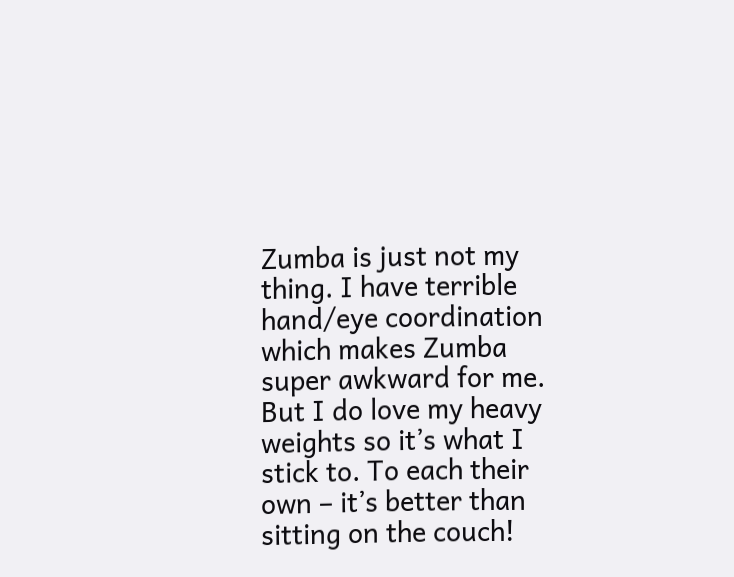Zumba is just not my thing. I have terrible hand/eye coordination which makes Zumba super awkward for me. But I do love my heavy weights so it’s what I stick to. To each their own – it’s better than sitting on the couch!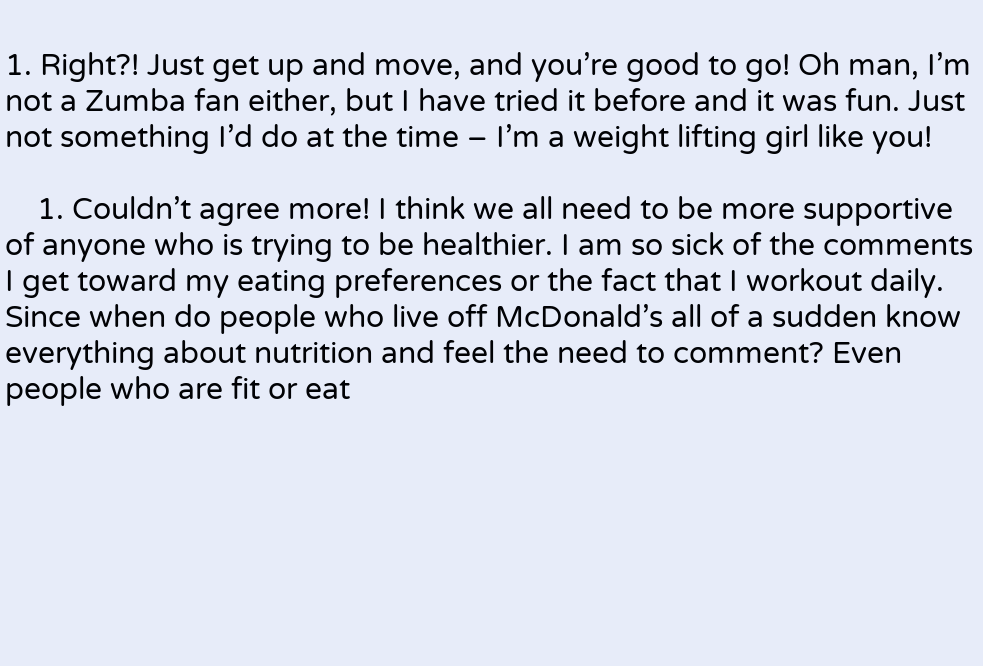1. Right?! Just get up and move, and you’re good to go! Oh man, I’m not a Zumba fan either, but I have tried it before and it was fun. Just not something I’d do at the time – I’m a weight lifting girl like you!

    1. Couldn’t agree more! I think we all need to be more supportive of anyone who is trying to be healthier. I am so sick of the comments I get toward my eating preferences or the fact that I workout daily. Since when do people who live off McDonald’s all of a sudden know everything about nutrition and feel the need to comment? Even people who are fit or eat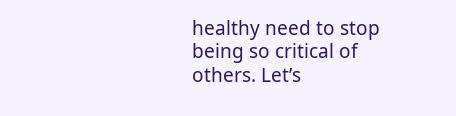healthy need to stop being so critical of others. Let’s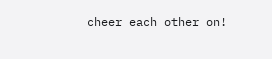cheer each other on!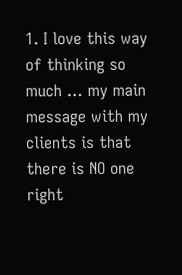1. I love this way of thinking so much … my main message with my clients is that there is NO one right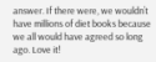answer. If there were, we wouldn’t have millions of diet books because we all would have agreed so long ago. Love it!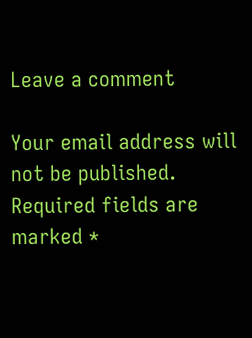Leave a comment

Your email address will not be published. Required fields are marked *